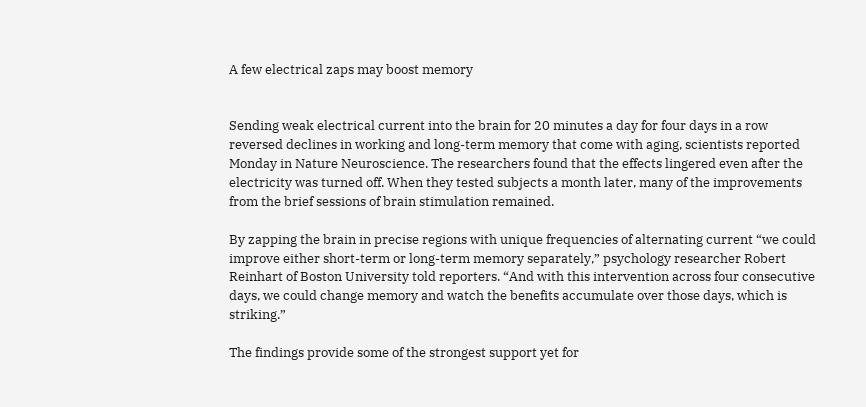A few electrical zaps may boost memory


Sending weak electrical current into the brain for 20 minutes a day for four days in a row reversed declines in working and long-term memory that come with aging, scientists reported Monday in Nature Neuroscience. The researchers found that the effects lingered even after the electricity was turned off. When they tested subjects a month later, many of the improvements from the brief sessions of brain stimulation remained.

By zapping the brain in precise regions with unique frequencies of alternating current “we could improve either short-term or long-term memory separately,” psychology researcher Robert Reinhart of Boston University told reporters. “And with this intervention across four consecutive days, we could change memory and watch the benefits accumulate over those days, which is striking.”

The findings provide some of the strongest support yet for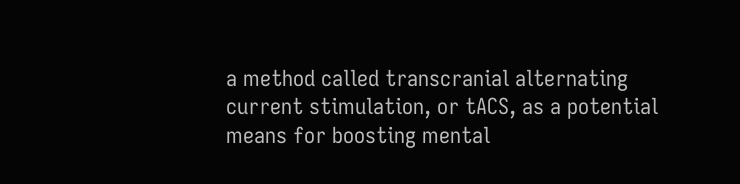a method called transcranial alternating current stimulation, or tACS, as a potential means for boosting mental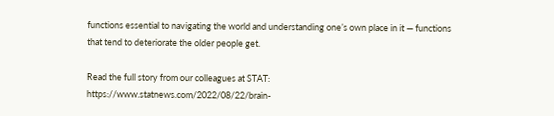functions essential to navigating the world and understanding one’s own place in it — functions that tend to deteriorate the older people get.

Read the full story from our colleagues at STAT: https://www.statnews.com/2022/08/22/brain-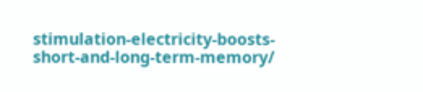stimulation-electricity-boosts-short-and-long-term-memory/